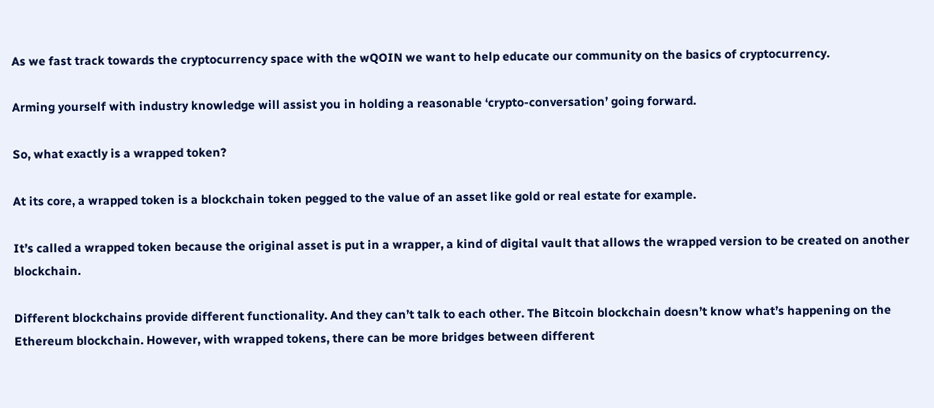As we fast track towards the cryptocurrency space with the wQOIN we want to help educate our community on the basics of cryptocurrency.

Arming yourself with industry knowledge will assist you in holding a reasonable ‘crypto-conversation’ going forward.

So, what exactly is a wrapped token?

At its core, a wrapped token is a blockchain token pegged to the value of an asset like gold or real estate for example.

It’s called a wrapped token because the original asset is put in a wrapper, a kind of digital vault that allows the wrapped version to be created on another blockchain.

Different blockchains provide different functionality. And they can’t talk to each other. The Bitcoin blockchain doesn’t know what’s happening on the Ethereum blockchain. However, with wrapped tokens, there can be more bridges between different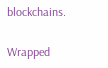blockchains.

Wrapped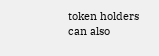token holders can also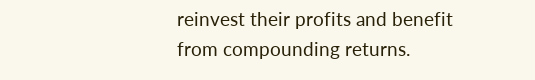reinvest their profits and benefit from compounding returns.